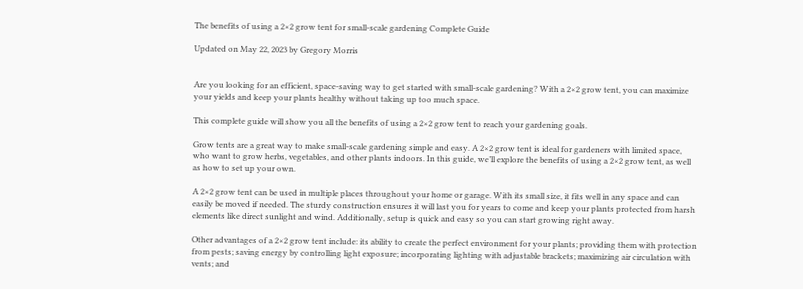The benefits of using a 2×2 grow tent for small-scale gardening Complete Guide

Updated on May 22, 2023 by Gregory Morris


Are you looking for an efficient, space-saving way to get started with small-scale gardening? With a 2×2 grow tent, you can maximize your yields and keep your plants healthy without taking up too much space.

This complete guide will show you all the benefits of using a 2×2 grow tent to reach your gardening goals.

Grow tents are a great way to make small-scale gardening simple and easy. A 2×2 grow tent is ideal for gardeners with limited space, who want to grow herbs, vegetables, and other plants indoors. In this guide, we’ll explore the benefits of using a 2×2 grow tent, as well as how to set up your own.

A 2×2 grow tent can be used in multiple places throughout your home or garage. With its small size, it fits well in any space and can easily be moved if needed. The sturdy construction ensures it will last you for years to come and keep your plants protected from harsh elements like direct sunlight and wind. Additionally, setup is quick and easy so you can start growing right away.

Other advantages of a 2×2 grow tent include: its ability to create the perfect environment for your plants; providing them with protection from pests; saving energy by controlling light exposure; incorporating lighting with adjustable brackets; maximizing air circulation with vents; and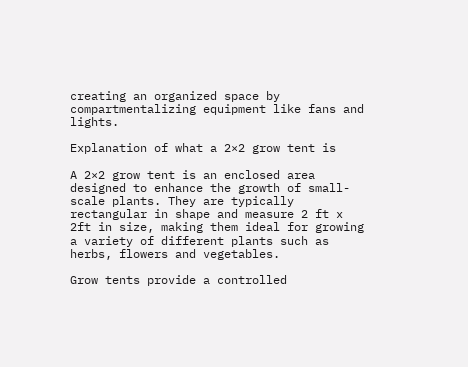creating an organized space by compartmentalizing equipment like fans and lights.

Explanation of what a 2×2 grow tent is

A 2×2 grow tent is an enclosed area designed to enhance the growth of small-scale plants. They are typically rectangular in shape and measure 2 ft x 2ft in size, making them ideal for growing a variety of different plants such as herbs, flowers and vegetables.

Grow tents provide a controlled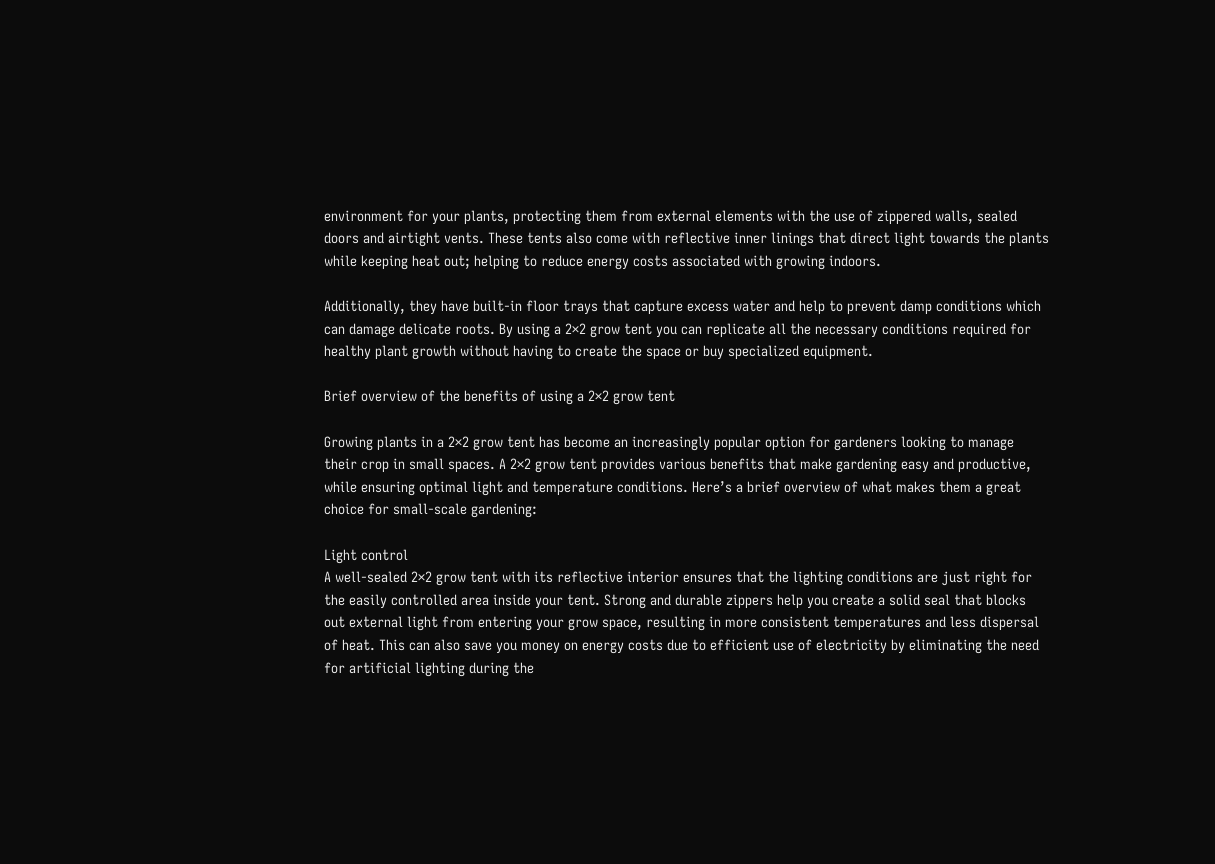environment for your plants, protecting them from external elements with the use of zippered walls, sealed doors and airtight vents. These tents also come with reflective inner linings that direct light towards the plants while keeping heat out; helping to reduce energy costs associated with growing indoors.

Additionally, they have built-in floor trays that capture excess water and help to prevent damp conditions which can damage delicate roots. By using a 2×2 grow tent you can replicate all the necessary conditions required for healthy plant growth without having to create the space or buy specialized equipment.

Brief overview of the benefits of using a 2×2 grow tent

Growing plants in a 2×2 grow tent has become an increasingly popular option for gardeners looking to manage their crop in small spaces. A 2×2 grow tent provides various benefits that make gardening easy and productive, while ensuring optimal light and temperature conditions. Here’s a brief overview of what makes them a great choice for small-scale gardening:

Light control
A well-sealed 2×2 grow tent with its reflective interior ensures that the lighting conditions are just right for the easily controlled area inside your tent. Strong and durable zippers help you create a solid seal that blocks out external light from entering your grow space, resulting in more consistent temperatures and less dispersal of heat. This can also save you money on energy costs due to efficient use of electricity by eliminating the need for artificial lighting during the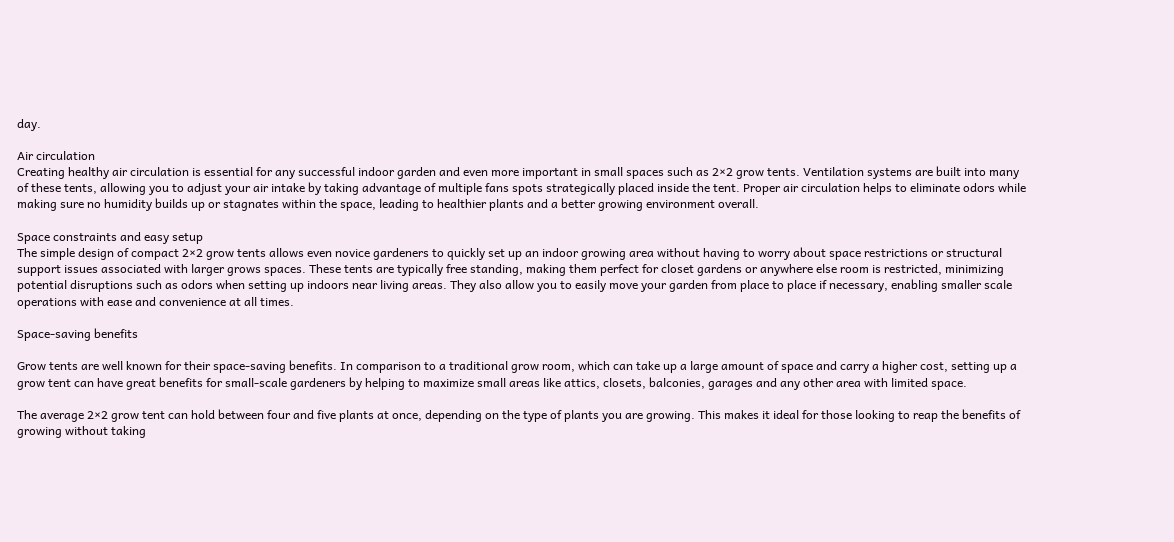day.

Air circulation
Creating healthy air circulation is essential for any successful indoor garden and even more important in small spaces such as 2×2 grow tents. Ventilation systems are built into many of these tents, allowing you to adjust your air intake by taking advantage of multiple fans spots strategically placed inside the tent. Proper air circulation helps to eliminate odors while making sure no humidity builds up or stagnates within the space, leading to healthier plants and a better growing environment overall.

Space constraints and easy setup
The simple design of compact 2×2 grow tents allows even novice gardeners to quickly set up an indoor growing area without having to worry about space restrictions or structural support issues associated with larger grows spaces. These tents are typically free standing, making them perfect for closet gardens or anywhere else room is restricted, minimizing potential disruptions such as odors when setting up indoors near living areas. They also allow you to easily move your garden from place to place if necessary, enabling smaller scale operations with ease and convenience at all times.

Space-saving benefits

Grow tents are well known for their space-saving benefits. In comparison to a traditional grow room, which can take up a large amount of space and carry a higher cost, setting up a grow tent can have great benefits for small-scale gardeners by helping to maximize small areas like attics, closets, balconies, garages and any other area with limited space.

The average 2×2 grow tent can hold between four and five plants at once, depending on the type of plants you are growing. This makes it ideal for those looking to reap the benefits of growing without taking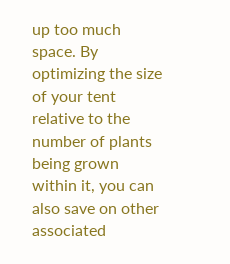up too much space. By optimizing the size of your tent relative to the number of plants being grown within it, you can also save on other associated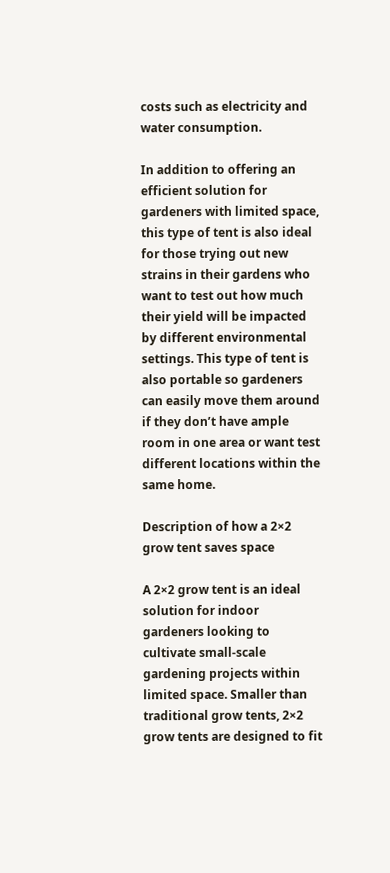costs such as electricity and water consumption.

In addition to offering an efficient solution for gardeners with limited space, this type of tent is also ideal for those trying out new strains in their gardens who want to test out how much their yield will be impacted by different environmental settings. This type of tent is also portable so gardeners can easily move them around if they don’t have ample room in one area or want test different locations within the same home.

Description of how a 2×2 grow tent saves space

A 2×2 grow tent is an ideal solution for indoor gardeners looking to cultivate small-scale gardening projects within limited space. Smaller than traditional grow tents, 2×2 grow tents are designed to fit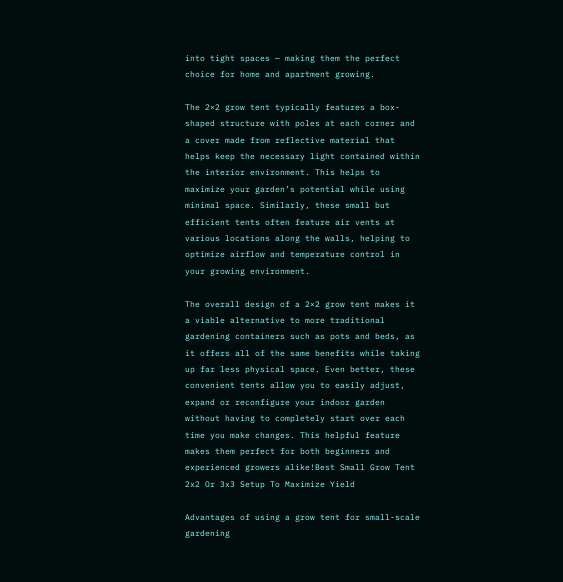into tight spaces — making them the perfect choice for home and apartment growing.

The 2×2 grow tent typically features a box-shaped structure with poles at each corner and a cover made from reflective material that helps keep the necessary light contained within the interior environment. This helps to maximize your garden’s potential while using minimal space. Similarly, these small but efficient tents often feature air vents at various locations along the walls, helping to optimize airflow and temperature control in your growing environment.

The overall design of a 2×2 grow tent makes it a viable alternative to more traditional gardening containers such as pots and beds, as it offers all of the same benefits while taking up far less physical space. Even better, these convenient tents allow you to easily adjust, expand or reconfigure your indoor garden without having to completely start over each time you make changes. This helpful feature makes them perfect for both beginners and experienced growers alike!Best Small Grow Tent 2x2 Or 3x3 Setup To Maximize Yield

Advantages of using a grow tent for small-scale gardening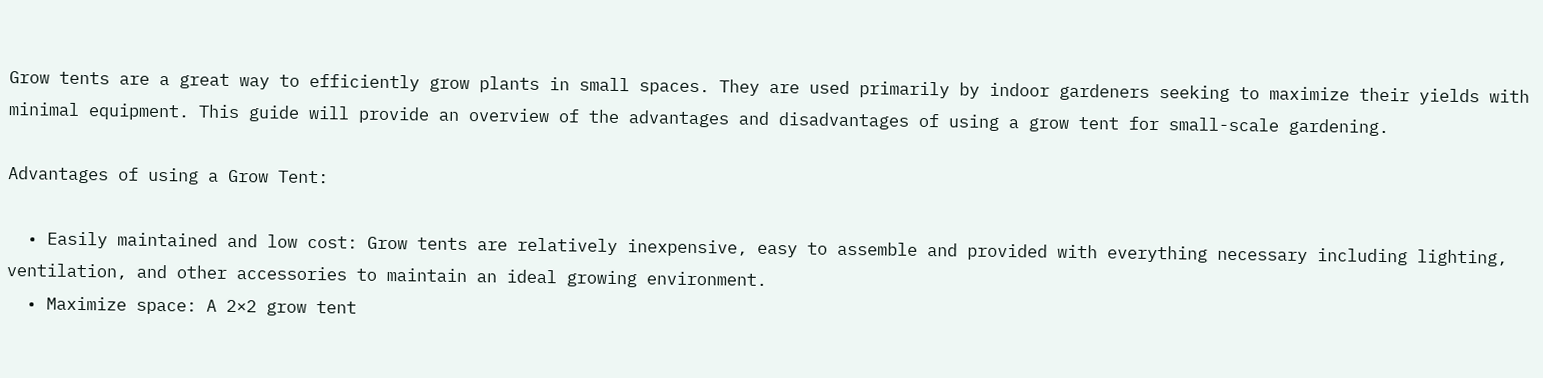Grow tents are a great way to efficiently grow plants in small spaces. They are used primarily by indoor gardeners seeking to maximize their yields with minimal equipment. This guide will provide an overview of the advantages and disadvantages of using a grow tent for small-scale gardening.

Advantages of using a Grow Tent:

  • Easily maintained and low cost: Grow tents are relatively inexpensive, easy to assemble and provided with everything necessary including lighting, ventilation, and other accessories to maintain an ideal growing environment.
  • Maximize space: A 2×2 grow tent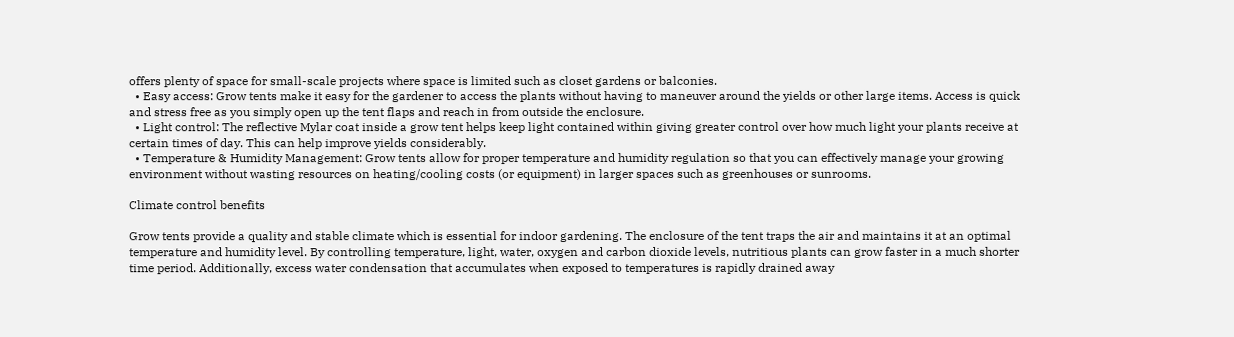offers plenty of space for small-scale projects where space is limited such as closet gardens or balconies.
  • Easy access: Grow tents make it easy for the gardener to access the plants without having to maneuver around the yields or other large items. Access is quick and stress free as you simply open up the tent flaps and reach in from outside the enclosure.
  • Light control: The reflective Mylar coat inside a grow tent helps keep light contained within giving greater control over how much light your plants receive at certain times of day. This can help improve yields considerably.
  • Temperature & Humidity Management: Grow tents allow for proper temperature and humidity regulation so that you can effectively manage your growing environment without wasting resources on heating/cooling costs (or equipment) in larger spaces such as greenhouses or sunrooms.

Climate control benefits

Grow tents provide a quality and stable climate which is essential for indoor gardening. The enclosure of the tent traps the air and maintains it at an optimal temperature and humidity level. By controlling temperature, light, water, oxygen and carbon dioxide levels, nutritious plants can grow faster in a much shorter time period. Additionally, excess water condensation that accumulates when exposed to temperatures is rapidly drained away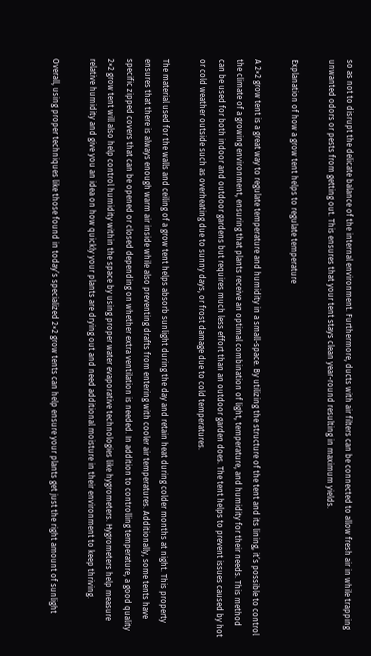so as not to disrupt the delicate balance of the internal environment. Furthermore, ducts with air filters can be connected to allow fresh air in while trapping unwanted odors or pests from getting out. This ensures that your tent stays clean year-round resulting in maximum yields.

Explanation of how a grow tent helps to regulate temperature

A 2×2 grow tent is a great way to regulate temperature and humidity in a small-space. By utilizing the structure of the tent and its lining, it’s possible to control the climate of a growing environment, ensuring that plants receive an optimal combination of light, temperature, and humidity for their needs. This method can be used for both indoor and outdoor gardens but requires much less effort than an outdoor garden does. The tent helps to prevent issues caused by hot or cold weather outside such as overheating due to sunny days, or frost damage due to cold temperatures.

The material used for the walls and ceiling of a grow tent helps absorb sunlight during the day and retain heat during colder months at night. This property ensures that there is always enough warm air inside while also preventing drafts from entering with cooler air temperatures. Additionally, some tents have specific zipped covers that can be opened or closed depending on whether extra ventilation is needed. In addition to controlling temperature, a good quality 2×2 grow tent will also help control humidity within the space by using proper water evaporative technologies like hygrometers. Hygrometers help measure relative humidity and give you an idea on how quickly your plants are drying out and need additional moisture in their environment to keep thriving.

Overall, using proper techniques like those found in today’s specialized 2×2 grow tents can help ensure your plants get just the right amount of sunlight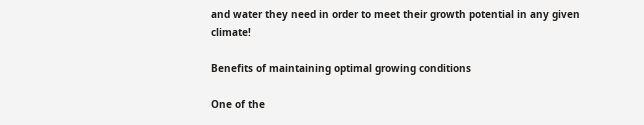and water they need in order to meet their growth potential in any given climate!

Benefits of maintaining optimal growing conditions

One of the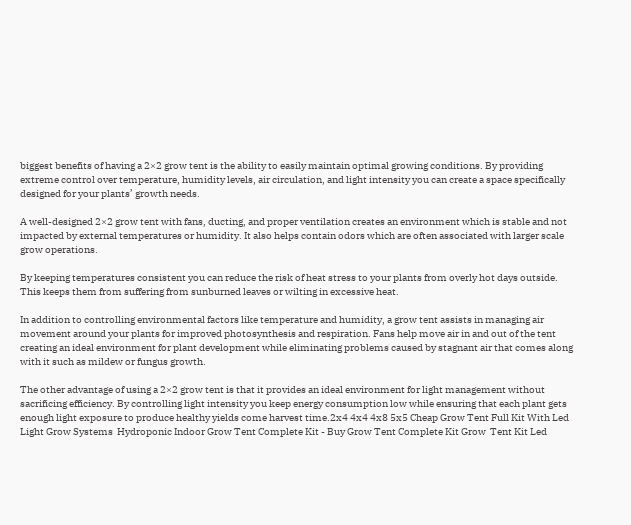biggest benefits of having a 2×2 grow tent is the ability to easily maintain optimal growing conditions. By providing extreme control over temperature, humidity levels, air circulation, and light intensity you can create a space specifically designed for your plants’ growth needs.

A well-designed 2×2 grow tent with fans, ducting, and proper ventilation creates an environment which is stable and not impacted by external temperatures or humidity. It also helps contain odors which are often associated with larger scale grow operations.

By keeping temperatures consistent you can reduce the risk of heat stress to your plants from overly hot days outside. This keeps them from suffering from sunburned leaves or wilting in excessive heat.

In addition to controlling environmental factors like temperature and humidity, a grow tent assists in managing air movement around your plants for improved photosynthesis and respiration. Fans help move air in and out of the tent creating an ideal environment for plant development while eliminating problems caused by stagnant air that comes along with it such as mildew or fungus growth.

The other advantage of using a 2×2 grow tent is that it provides an ideal environment for light management without sacrificing efficiency. By controlling light intensity you keep energy consumption low while ensuring that each plant gets enough light exposure to produce healthy yields come harvest time.2x4 4x4 4x8 5x5 Cheap Grow Tent Full Kit With Led Light Grow Systems  Hydroponic Indoor Grow Tent Complete Kit - Buy Grow Tent Complete Kit Grow  Tent Kit Led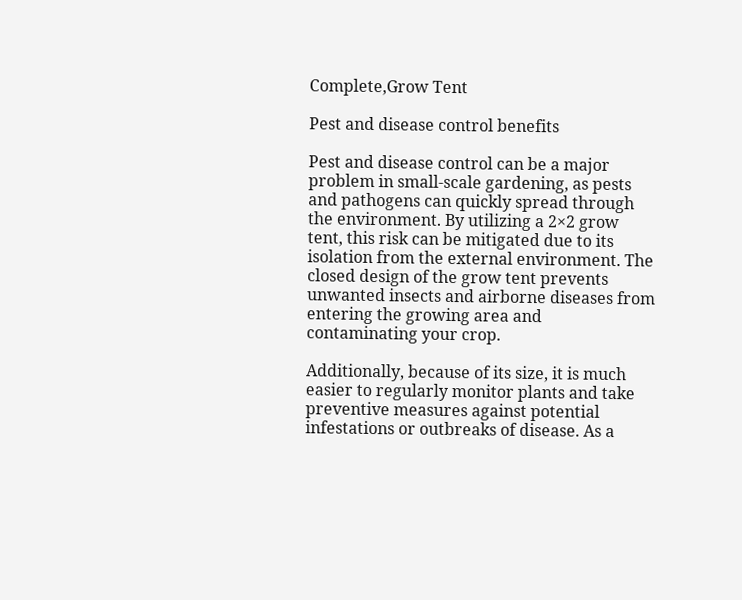Complete,Grow Tent

Pest and disease control benefits

Pest and disease control can be a major problem in small-scale gardening, as pests and pathogens can quickly spread through the environment. By utilizing a 2×2 grow tent, this risk can be mitigated due to its isolation from the external environment. The closed design of the grow tent prevents unwanted insects and airborne diseases from entering the growing area and contaminating your crop.

Additionally, because of its size, it is much easier to regularly monitor plants and take preventive measures against potential infestations or outbreaks of disease. As a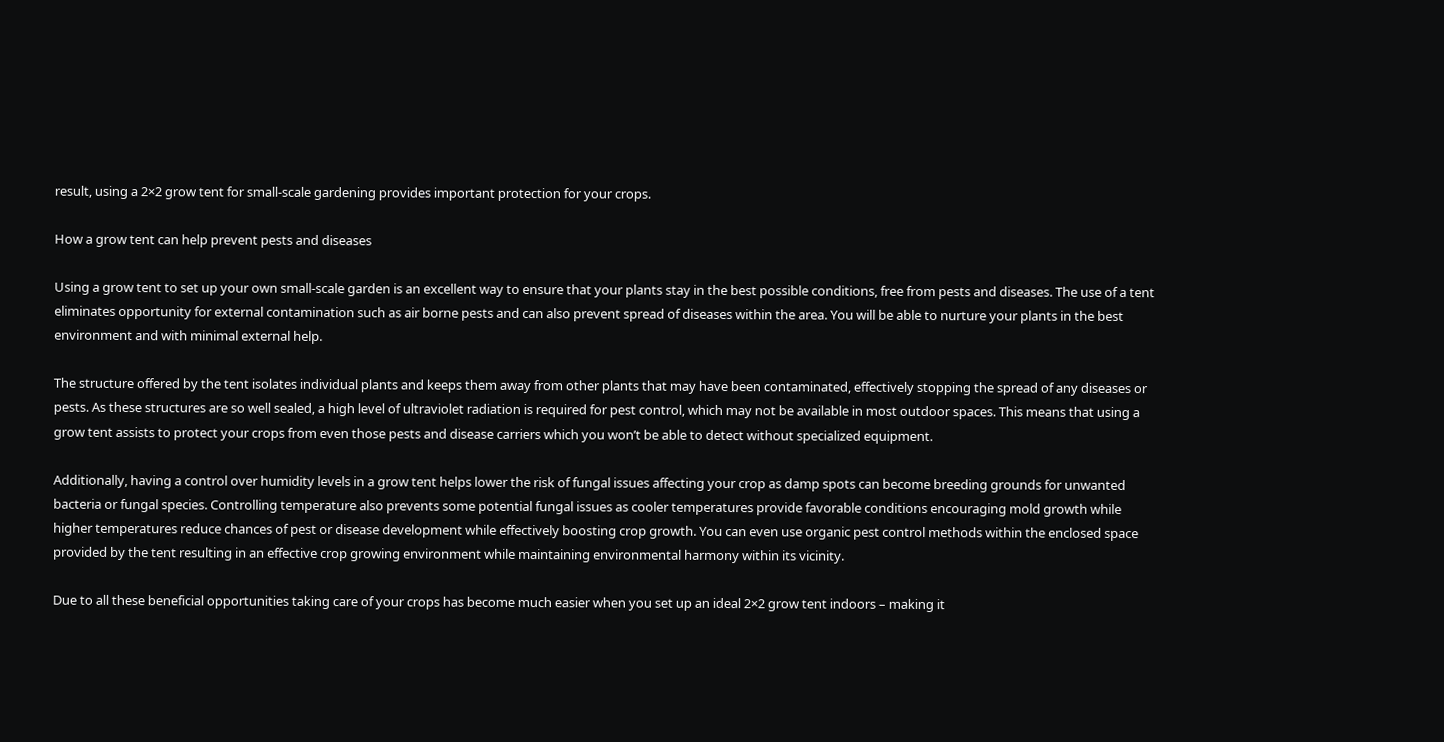result, using a 2×2 grow tent for small-scale gardening provides important protection for your crops.

How a grow tent can help prevent pests and diseases

Using a grow tent to set up your own small-scale garden is an excellent way to ensure that your plants stay in the best possible conditions, free from pests and diseases. The use of a tent eliminates opportunity for external contamination such as air borne pests and can also prevent spread of diseases within the area. You will be able to nurture your plants in the best environment and with minimal external help.

The structure offered by the tent isolates individual plants and keeps them away from other plants that may have been contaminated, effectively stopping the spread of any diseases or pests. As these structures are so well sealed, a high level of ultraviolet radiation is required for pest control, which may not be available in most outdoor spaces. This means that using a grow tent assists to protect your crops from even those pests and disease carriers which you won’t be able to detect without specialized equipment.

Additionally, having a control over humidity levels in a grow tent helps lower the risk of fungal issues affecting your crop as damp spots can become breeding grounds for unwanted bacteria or fungal species. Controlling temperature also prevents some potential fungal issues as cooler temperatures provide favorable conditions encouraging mold growth while higher temperatures reduce chances of pest or disease development while effectively boosting crop growth. You can even use organic pest control methods within the enclosed space provided by the tent resulting in an effective crop growing environment while maintaining environmental harmony within its vicinity.

Due to all these beneficial opportunities taking care of your crops has become much easier when you set up an ideal 2×2 grow tent indoors – making it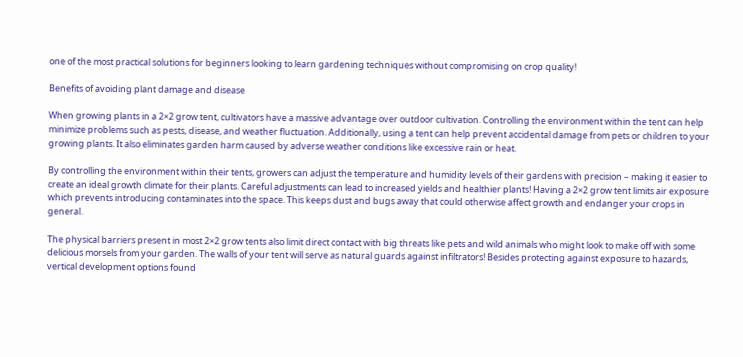one of the most practical solutions for beginners looking to learn gardening techniques without compromising on crop quality!

Benefits of avoiding plant damage and disease

When growing plants in a 2×2 grow tent, cultivators have a massive advantage over outdoor cultivation. Controlling the environment within the tent can help minimize problems such as pests, disease, and weather fluctuation. Additionally, using a tent can help prevent accidental damage from pets or children to your growing plants. It also eliminates garden harm caused by adverse weather conditions like excessive rain or heat.

By controlling the environment within their tents, growers can adjust the temperature and humidity levels of their gardens with precision – making it easier to create an ideal growth climate for their plants. Careful adjustments can lead to increased yields and healthier plants! Having a 2×2 grow tent limits air exposure which prevents introducing contaminates into the space. This keeps dust and bugs away that could otherwise affect growth and endanger your crops in general.

The physical barriers present in most 2×2 grow tents also limit direct contact with big threats like pets and wild animals who might look to make off with some delicious morsels from your garden. The walls of your tent will serve as natural guards against infiltrators! Besides protecting against exposure to hazards, vertical development options found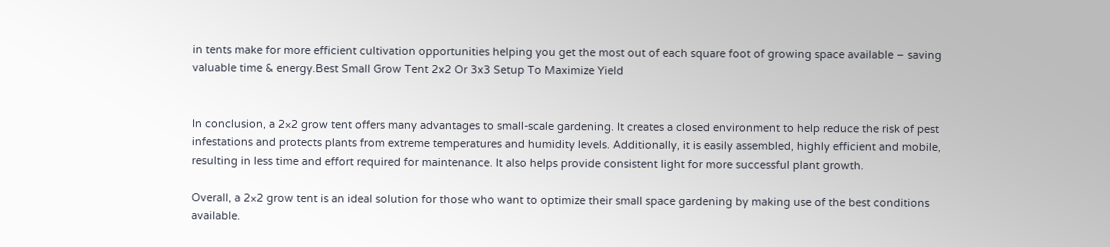in tents make for more efficient cultivation opportunities helping you get the most out of each square foot of growing space available – saving valuable time & energy.Best Small Grow Tent 2x2 Or 3x3 Setup To Maximize Yield


In conclusion, a 2×2 grow tent offers many advantages to small-scale gardening. It creates a closed environment to help reduce the risk of pest infestations and protects plants from extreme temperatures and humidity levels. Additionally, it is easily assembled, highly efficient and mobile, resulting in less time and effort required for maintenance. It also helps provide consistent light for more successful plant growth.

Overall, a 2×2 grow tent is an ideal solution for those who want to optimize their small space gardening by making use of the best conditions available.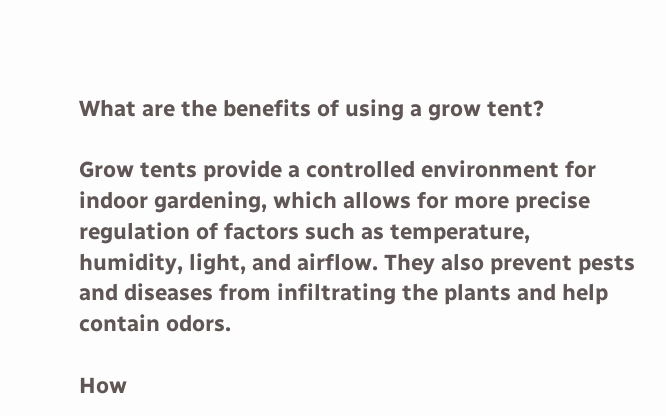What are the benefits of using a grow tent?

Grow tents provide a controlled environment for indoor gardening, which allows for more precise regulation of factors such as temperature, humidity, light, and airflow. They also prevent pests and diseases from infiltrating the plants and help contain odors.

How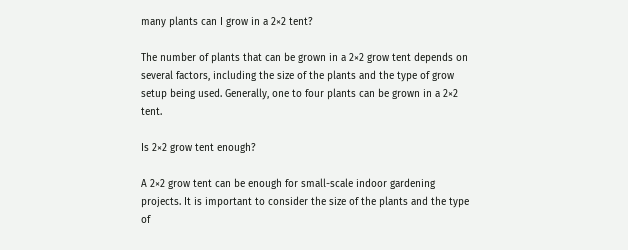many plants can I grow in a 2×2 tent?

The number of plants that can be grown in a 2×2 grow tent depends on several factors, including the size of the plants and the type of grow setup being used. Generally, one to four plants can be grown in a 2×2 tent.

Is 2×2 grow tent enough?

A 2×2 grow tent can be enough for small-scale indoor gardening projects. It is important to consider the size of the plants and the type of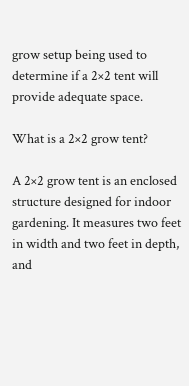grow setup being used to determine if a 2×2 tent will provide adequate space.

What is a 2×2 grow tent?

A 2×2 grow tent is an enclosed structure designed for indoor gardening. It measures two feet in width and two feet in depth, and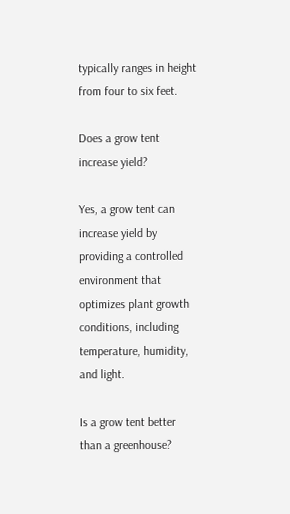typically ranges in height from four to six feet.

Does a grow tent increase yield?

Yes, a grow tent can increase yield by providing a controlled environment that optimizes plant growth conditions, including temperature, humidity, and light.

Is a grow tent better than a greenhouse?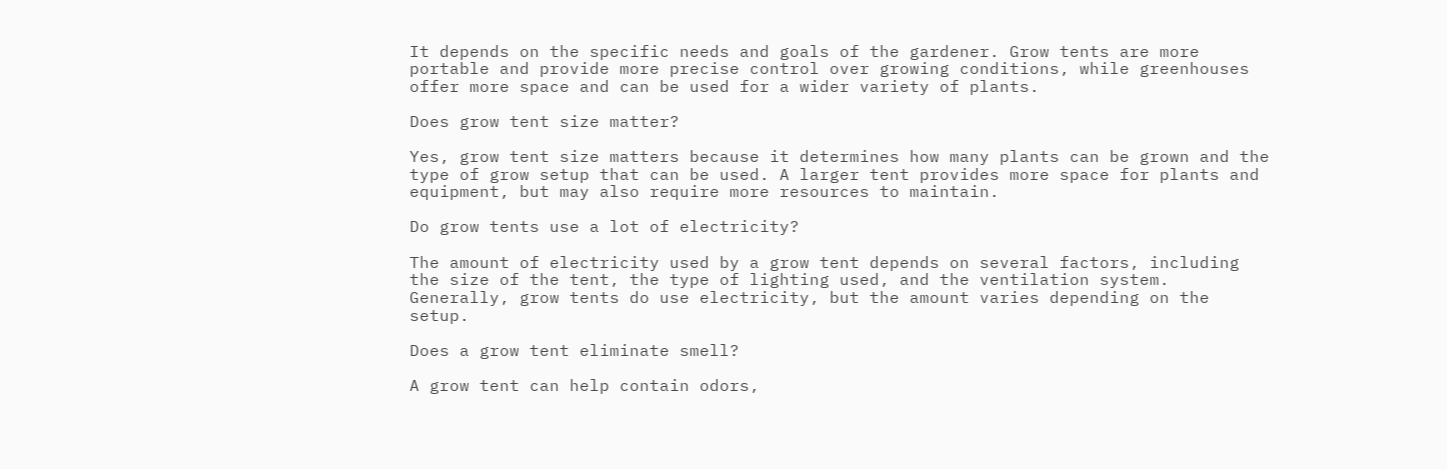It depends on the specific needs and goals of the gardener. Grow tents are more portable and provide more precise control over growing conditions, while greenhouses offer more space and can be used for a wider variety of plants.

Does grow tent size matter?

Yes, grow tent size matters because it determines how many plants can be grown and the type of grow setup that can be used. A larger tent provides more space for plants and equipment, but may also require more resources to maintain.

Do grow tents use a lot of electricity?

The amount of electricity used by a grow tent depends on several factors, including the size of the tent, the type of lighting used, and the ventilation system. Generally, grow tents do use electricity, but the amount varies depending on the setup.

Does a grow tent eliminate smell?

A grow tent can help contain odors,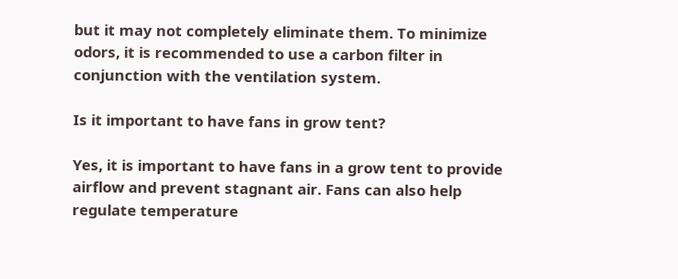but it may not completely eliminate them. To minimize odors, it is recommended to use a carbon filter in conjunction with the ventilation system.

Is it important to have fans in grow tent?

Yes, it is important to have fans in a grow tent to provide airflow and prevent stagnant air. Fans can also help regulate temperature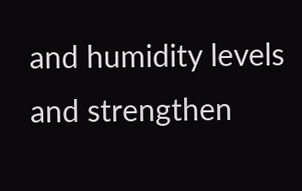and humidity levels and strengthen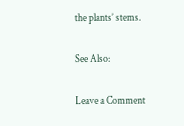the plants’ stems.

See Also:

Leave a Comment